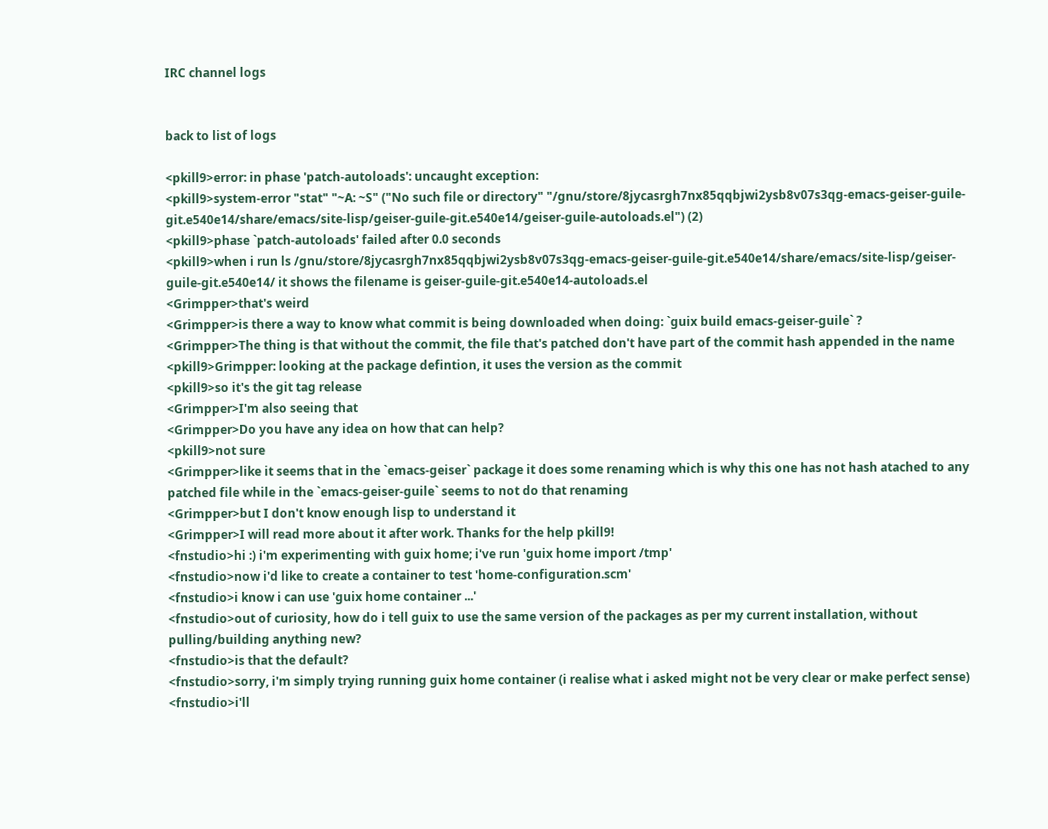IRC channel logs


back to list of logs

<pkill9>error: in phase 'patch-autoloads': uncaught exception:
<pkill9>system-error "stat" "~A: ~S" ("No such file or directory" "/gnu/store/8jycasrgh7nx85qqbjwi2ysb8v07s3qg-emacs-geiser-guile-git.e540e14/share/emacs/site-lisp/geiser-guile-git.e540e14/geiser-guile-autoloads.el") (2)
<pkill9>phase `patch-autoloads' failed after 0.0 seconds
<pkill9>when i run ls /gnu/store/8jycasrgh7nx85qqbjwi2ysb8v07s3qg-emacs-geiser-guile-git.e540e14/share/emacs/site-lisp/geiser-guile-git.e540e14/ it shows the filename is geiser-guile-git.e540e14-autoloads.el
<Grimpper>that's weird
<Grimpper>is there a way to know what commit is being downloaded when doing: `guix build emacs-geiser-guile` ?
<Grimpper>The thing is that without the commit, the file that's patched don't have part of the commit hash appended in the name
<pkill9>Grimpper: looking at the package defintion, it uses the version as the commit
<pkill9>so it's the git tag release
<Grimpper>I'm also seeing that
<Grimpper>Do you have any idea on how that can help?
<pkill9>not sure
<Grimpper>like it seems that in the `emacs-geiser` package it does some renaming which is why this one has not hash atached to any patched file while in the `emacs-geiser-guile` seems to not do that renaming
<Grimpper>but I don't know enough lisp to understand it
<Grimpper>I will read more about it after work. Thanks for the help pkill9!
<fnstudio>hi :) i'm experimenting with guix home; i've run 'guix home import /tmp'
<fnstudio>now i'd like to create a container to test 'home-configuration.scm'
<fnstudio>i know i can use 'guix home container ...'
<fnstudio>out of curiosity, how do i tell guix to use the same version of the packages as per my current installation, without pulling/building anything new?
<fnstudio>is that the default?
<fnstudio>sorry, i'm simply trying running guix home container (i realise what i asked might not be very clear or make perfect sense)
<fnstudio>i'll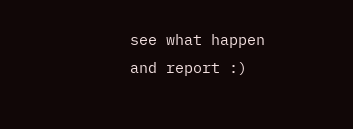see what happen and report :)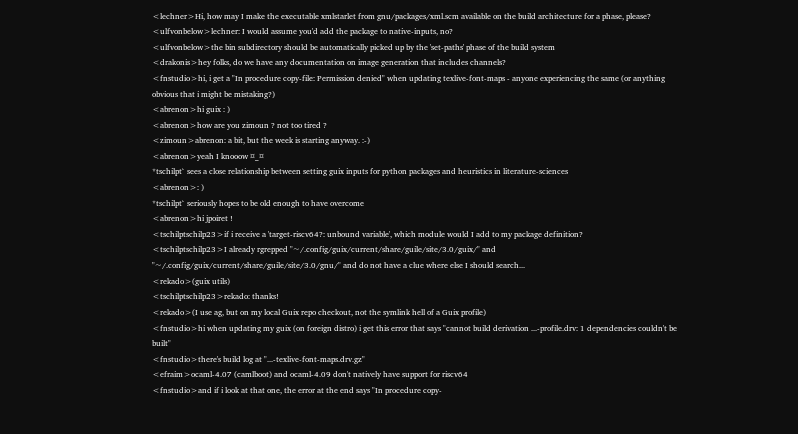<lechner>Hi, how may I make the executable xmlstarlet from gnu/packages/xml.scm available on the build architecture for a phase, please?
<ulfvonbelow>lechner: I would assume you'd add the package to native-inputs, no?
<ulfvonbelow>the bin subdirectory should be automatically picked up by the 'set-paths' phase of the build system
<drakonis>hey folks, do we have any documentation on image generation that includes channels?
<fnstudio>hi, i get a "In procedure copy-file: Permission denied" when updating texlive-font-maps - anyone experiencing the same (or anything obvious that i might be mistaking?)
<abrenon>hi guix : )
<abrenon>how are you zimoun ? not too tired ?
<zimoun>abrenon: a bit, but the week is starting anyway. :-)
<abrenon>yeah I knooow ¤_¤
*tschilpt` sees a close relationship between setting guix inputs for python packages and heuristics in literature-sciences
<abrenon>: )
*tschilpt` seriously hopes to be old enough to have overcome
<abrenon>hi jpoiret !
<tschilptschilp23>if i receive a 'target-riscv64?: unbound variable', which module would I add to my package definition?
<tschilptschilp23>I already rgrepped "~/.config/guix/current/share/guile/site/3.0/guix/" and "~/.config/guix/current/share/guile/site/3.0/gnu/" and do not have a clue where else I should search...
<rekado>(guix utils)
<tschilptschilp23>rekado: thanks!
<rekado>(I use ag, but on my local Guix repo checkout, not the symlink hell of a Guix profile)
<fnstudio>hi when updating my guix (on foreign distro) i get this error that says "cannot build derivation ...-profile.drv: 1 dependencies couldn't be built"
<fnstudio>there's build log at "...-texlive-font-maps.drv.gz"
<efraim>ocaml-4.07 (camlboot) and ocaml-4.09 don't natively have support for riscv64
<fnstudio>and if i look at that one, the error at the end says "In procedure copy-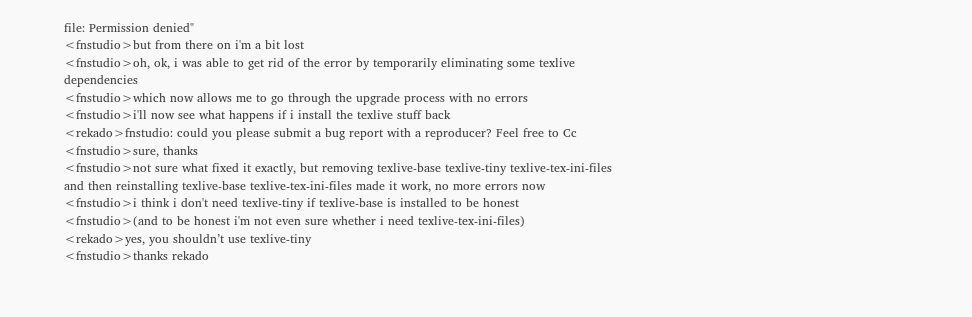file: Permission denied"
<fnstudio>but from there on i'm a bit lost
<fnstudio>oh, ok, i was able to get rid of the error by temporarily eliminating some texlive dependencies
<fnstudio>which now allows me to go through the upgrade process with no errors
<fnstudio>i'll now see what happens if i install the texlive stuff back
<rekado>fnstudio: could you please submit a bug report with a reproducer? Feel free to Cc
<fnstudio>sure, thanks
<fnstudio>not sure what fixed it exactly, but removing texlive-base texlive-tiny texlive-tex-ini-files and then reinstalling texlive-base texlive-tex-ini-files made it work, no more errors now
<fnstudio>i think i don't need texlive-tiny if texlive-base is installed to be honest
<fnstudio>(and to be honest i'm not even sure whether i need texlive-tex-ini-files)
<rekado>yes, you shouldn’t use texlive-tiny
<fnstudio>thanks rekado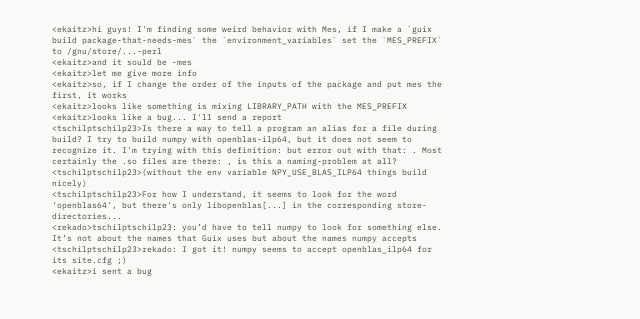<ekaitz>hi guys! I'm finding some weird behavior with Mes, if I make a `guix build package-that-needs-mes` the `environment_variables` set the `MES_PREFIX` to /gnu/store/...-perl
<ekaitz>and it sould be -mes
<ekaitz>let me give more info
<ekaitz>so, if I change the order of the inputs of the package and put mes the first, it works
<ekaitz>looks like something is mixing LIBRARY_PATH with the MES_PREFIX
<ekaitz>looks like a bug... I'll send a report
<tschilptschilp23>Is there a way to tell a program an alias for a file during build? I try to build numpy with openblas-ilp64, but it does not seem to recognize it. I'm trying with this definition: but error out with that: . Most certainly the .so files are there: , is this a naming-problem at all?
<tschilptschilp23>(without the env variable NPY_USE_BLAS_ILP64 things build nicely)
<tschilptschilp23>For how I understand, it seems to look for the word 'openblas64', but there's only libopenblas[...] in the corresponding store-directories...
<rekado>tschilptschilp23: you’d have to tell numpy to look for something else. It’s not about the names that Guix uses but about the names numpy accepts
<tschilptschilp23>rekado: I got it! numpy seems to accept openblas_ilp64 for its site.cfg ;)
<ekaitz>i sent a bug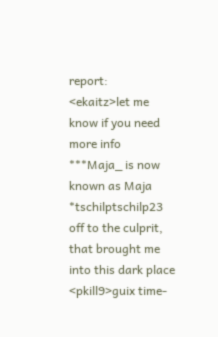report:
<ekaitz>let me know if you need more info
***Maja_ is now known as Maja
*tschilptschilp23 off to the culprit, that brought me into this dark place
<pkill9>guix time-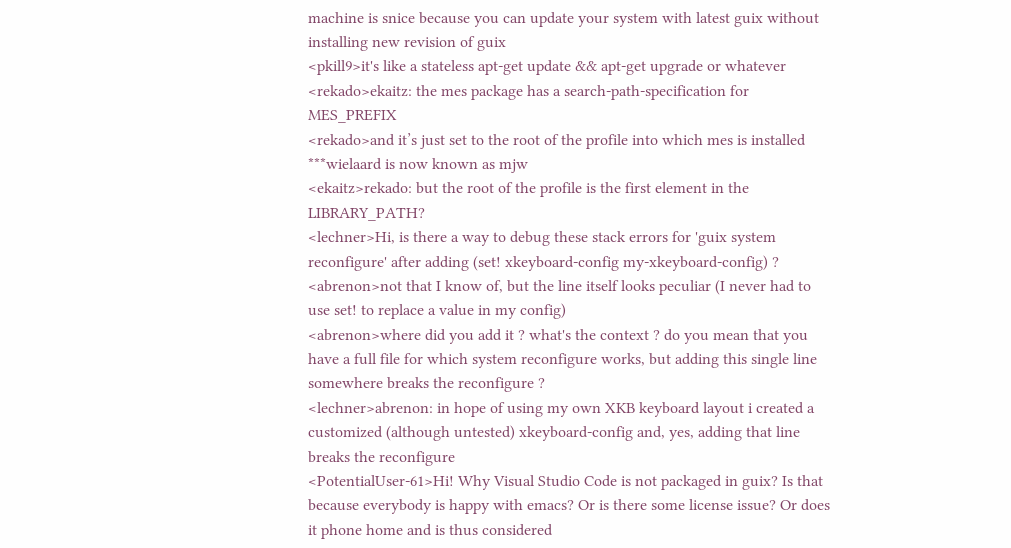machine is snice because you can update your system with latest guix without installing new revision of guix
<pkill9>it's like a stateless apt-get update && apt-get upgrade or whatever
<rekado>ekaitz: the mes package has a search-path-specification for MES_PREFIX
<rekado>and it’s just set to the root of the profile into which mes is installed
***wielaard is now known as mjw
<ekaitz>rekado: but the root of the profile is the first element in the LIBRARY_PATH?
<lechner>Hi, is there a way to debug these stack errors for 'guix system reconfigure' after adding (set! xkeyboard-config my-xkeyboard-config) ?
<abrenon>not that I know of, but the line itself looks peculiar (I never had to use set! to replace a value in my config)
<abrenon>where did you add it ? what's the context ? do you mean that you have a full file for which system reconfigure works, but adding this single line somewhere breaks the reconfigure ?
<lechner>abrenon: in hope of using my own XKB keyboard layout i created a customized (although untested) xkeyboard-config and, yes, adding that line breaks the reconfigure
<PotentialUser-61>Hi! Why Visual Studio Code is not packaged in guix? Is that because everybody is happy with emacs? Or is there some license issue? Or does it phone home and is thus considered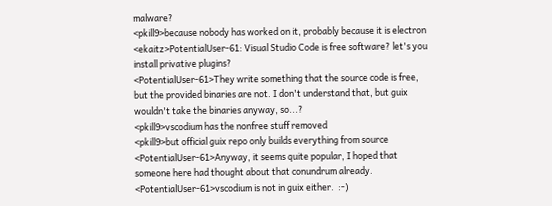malware?
<pkill9>because nobody has worked on it, probably because it is electron
<ekaitz>PotentialUser-61: Visual Studio Code is free software? let's you install privative plugins?
<PotentialUser-61>They write something that the source code is free, but the provided binaries are not. I don't understand that, but guix wouldn't take the binaries anyway, so...?
<pkill9>vscodium has the nonfree stuff removed
<pkill9>but official guix repo only builds everything from source
<PotentialUser-61>Anyway, it seems quite popular, I hoped that someone here had thought about that conundrum already.
<PotentialUser-61>vscodium is not in guix either.  :-)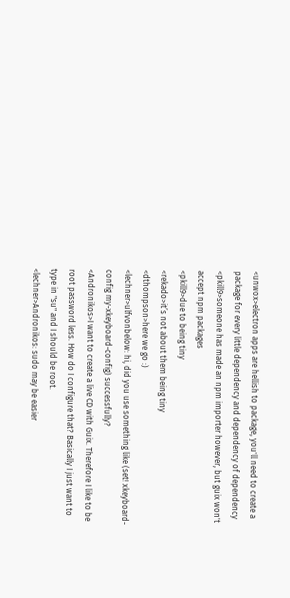<unwox>electron apps are hellish to package, you'll need to create a package for every little dependency and dependency of dependency
<pkill9>someone has made an npm importer however, but guix won't accept npm packages
<pkill9>due to being tiny
<rekado>it’s not about them being tiny
<dthompson>here we go :)
<lechner>ulfvonbelow: hi, did you use something like (set! xkeyboard-config my-xkeyboard-config) successfully?
<Andronikos>I want to create a live CD with Guix. Therefore I like to be root password less. How do I configure that? Basically I just want to type in "su" and I should be root.
<lechner>Andronikos: sudo may be easier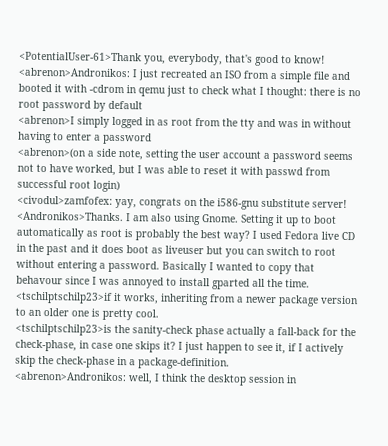<PotentialUser-61>Thank you, everybody, that's good to know!
<abrenon>Andronikos: I just recreated an ISO from a simple file and booted it with -cdrom in qemu just to check what I thought: there is no root password by default
<abrenon>I simply logged in as root from the tty and was in without having to enter a password
<abrenon>(on a side note, setting the user account a password seems not to have worked, but I was able to reset it with passwd from successful root login)
<civodul>zamfofex: yay, congrats on the i586-gnu substitute server!
<Andronikos>Thanks. I am also using Gnome. Setting it up to boot automatically as root is probably the best way? I used Fedora live CD in the past and it does boot as liveuser but you can switch to root without entering a password. Basically I wanted to copy that behavour since I was annoyed to install gparted all the time.
<tschilptschilp23>if it works, inheriting from a newer package version to an older one is pretty cool.
<tschilptschilp23>is the sanity-check phase actually a fall-back for the check-phase, in case one skips it? I just happen to see it, if I actively skip the check-phase in a package-definition.
<abrenon>Andronikos: well, I think the desktop session in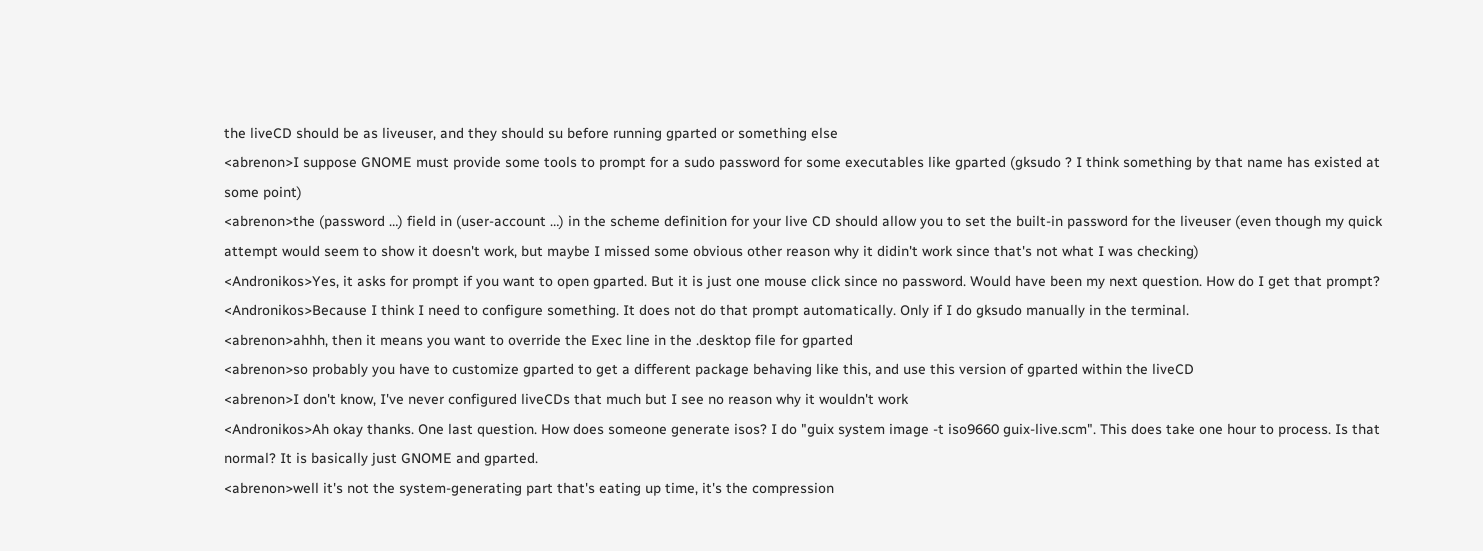the liveCD should be as liveuser, and they should su before running gparted or something else
<abrenon>I suppose GNOME must provide some tools to prompt for a sudo password for some executables like gparted (gksudo ? I think something by that name has existed at some point)
<abrenon>the (password …) field in (user-account …) in the scheme definition for your live CD should allow you to set the built-in password for the liveuser (even though my quick attempt would seem to show it doesn't work, but maybe I missed some obvious other reason why it didin't work since that's not what I was checking)
<Andronikos>Yes, it asks for prompt if you want to open gparted. But it is just one mouse click since no password. Would have been my next question. How do I get that prompt?
<Andronikos>Because I think I need to configure something. It does not do that prompt automatically. Only if I do gksudo manually in the terminal.
<abrenon>ahhh, then it means you want to override the Exec line in the .desktop file for gparted
<abrenon>so probably you have to customize gparted to get a different package behaving like this, and use this version of gparted within the liveCD
<abrenon>I don't know, I've never configured liveCDs that much but I see no reason why it wouldn't work
<Andronikos>Ah okay thanks. One last question. How does someone generate isos? I do "guix system image -t iso9660 guix-live.scm". This does take one hour to process. Is that normal? It is basically just GNOME and gparted.
<abrenon>well it's not the system-generating part that's eating up time, it's the compression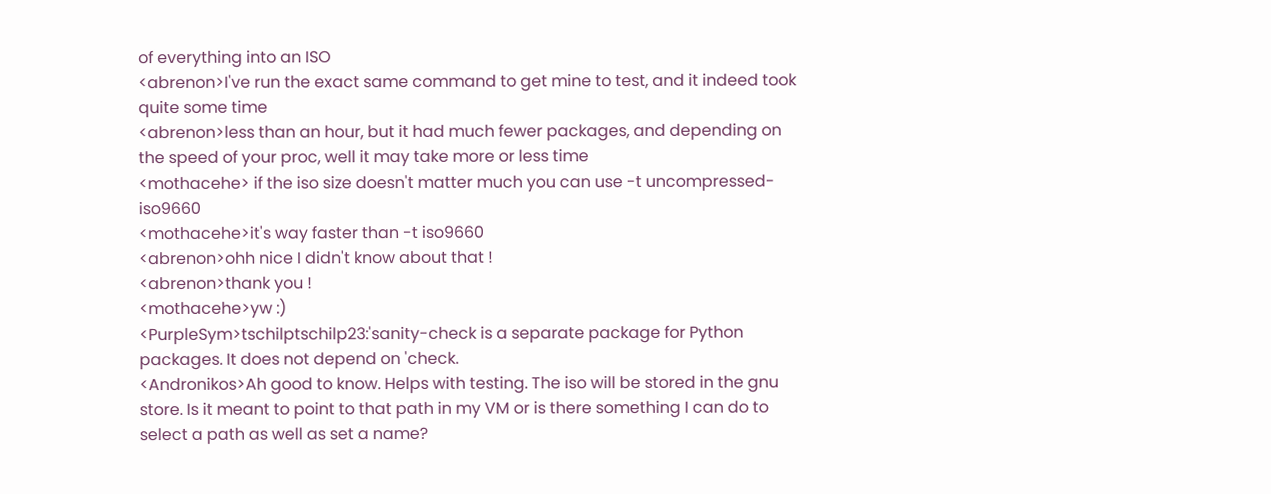of everything into an ISO
<abrenon>I've run the exact same command to get mine to test, and it indeed took quite some time
<abrenon>less than an hour, but it had much fewer packages, and depending on the speed of your proc, well it may take more or less time
<mothacehe> if the iso size doesn't matter much you can use -t uncompressed-iso9660
<mothacehe>it's way faster than -t iso9660
<abrenon>ohh nice I didn't know about that !
<abrenon>thank you !
<mothacehe>yw :)
<PurpleSym>tschilptschilp23:'sanity-check is a separate package for Python packages. It does not depend on 'check.
<Andronikos>Ah good to know. Helps with testing. The iso will be stored in the gnu store. Is it meant to point to that path in my VM or is there something I can do to select a path as well as set a name?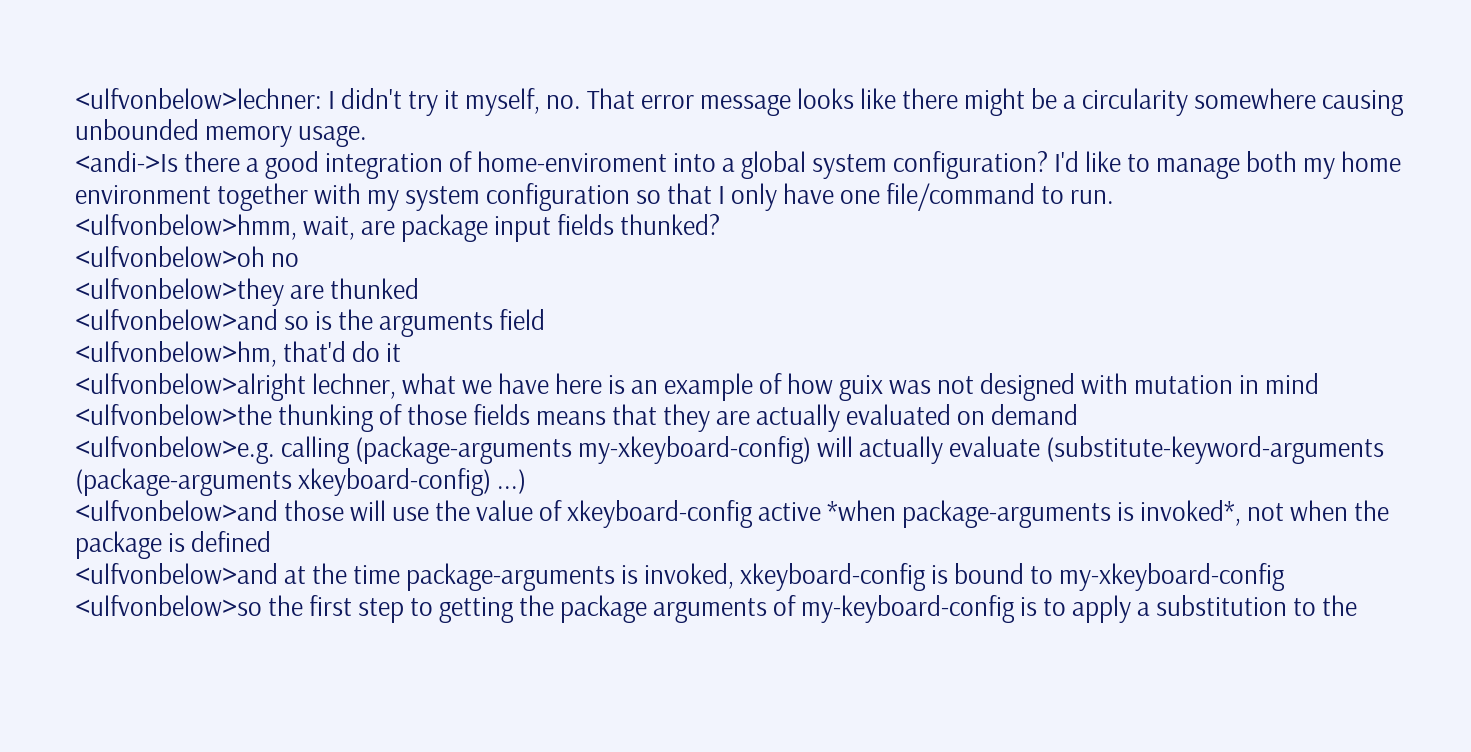<ulfvonbelow>lechner: I didn't try it myself, no. That error message looks like there might be a circularity somewhere causing unbounded memory usage.
<andi->Is there a good integration of home-enviroment into a global system configuration? I'd like to manage both my home environment together with my system configuration so that I only have one file/command to run.
<ulfvonbelow>hmm, wait, are package input fields thunked?
<ulfvonbelow>oh no
<ulfvonbelow>they are thunked
<ulfvonbelow>and so is the arguments field
<ulfvonbelow>hm, that'd do it
<ulfvonbelow>alright lechner, what we have here is an example of how guix was not designed with mutation in mind
<ulfvonbelow>the thunking of those fields means that they are actually evaluated on demand
<ulfvonbelow>e.g. calling (package-arguments my-xkeyboard-config) will actually evaluate (substitute-keyword-arguments (package-arguments xkeyboard-config) ...)
<ulfvonbelow>and those will use the value of xkeyboard-config active *when package-arguments is invoked*, not when the package is defined
<ulfvonbelow>and at the time package-arguments is invoked, xkeyboard-config is bound to my-xkeyboard-config
<ulfvonbelow>so the first step to getting the package arguments of my-keyboard-config is to apply a substitution to the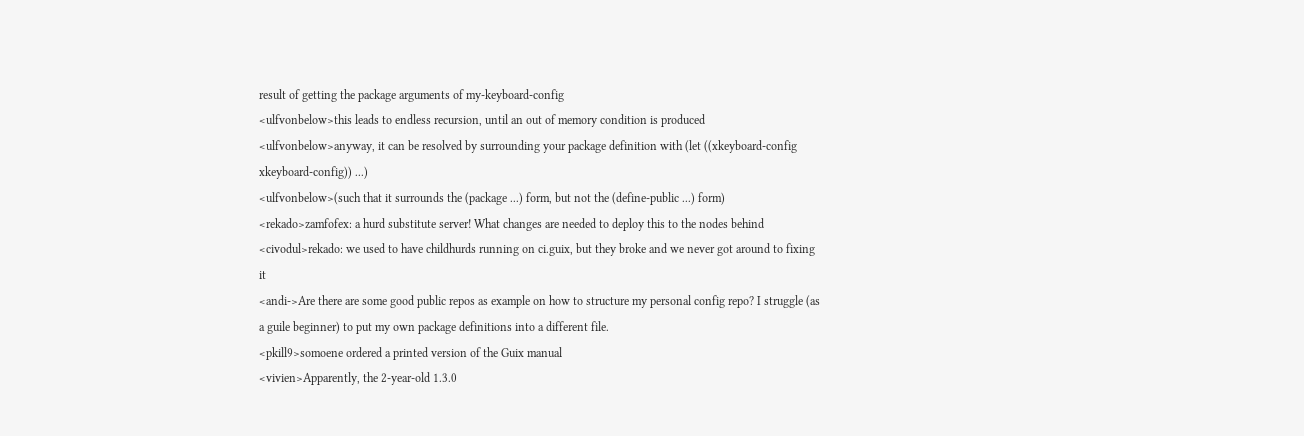result of getting the package arguments of my-keyboard-config
<ulfvonbelow>this leads to endless recursion, until an out of memory condition is produced
<ulfvonbelow>anyway, it can be resolved by surrounding your package definition with (let ((xkeyboard-config xkeyboard-config)) ...)
<ulfvonbelow>(such that it surrounds the (package ...) form, but not the (define-public ...) form)
<rekado>zamfofex: a hurd substitute server! What changes are needed to deploy this to the nodes behind
<civodul>rekado: we used to have childhurds running on ci.guix, but they broke and we never got around to fixing it
<andi->Are there are some good public repos as example on how to structure my personal config repo? I struggle (as a guile beginner) to put my own package definitions into a different file.
<pkill9>somoene ordered a printed version of the Guix manual
<vivien>Apparently, the 2-year-old 1.3.0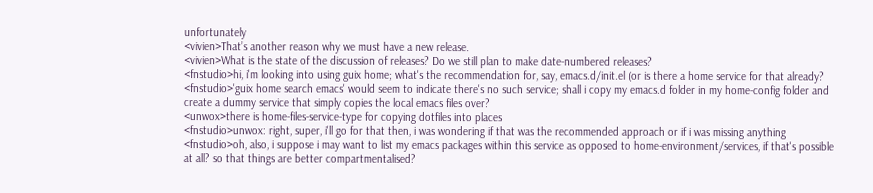unfortunately
<vivien>That’s another reason why we must have a new release.
<vivien>What is the state of the discussion of releases? Do we still plan to make date-numbered releases?
<fnstudio>hi, i'm looking into using guix home; what's the recommendation for, say, emacs.d/init.el (or is there a home service for that already?
<fnstudio>'guix home search emacs' would seem to indicate there's no such service; shall i copy my emacs.d folder in my home-config folder and create a dummy service that simply copies the local emacs files over?
<unwox>there is home-files-service-type for copying dotfiles into places
<fnstudio>unwox: right, super, i'll go for that then, i was wondering if that was the recommended approach or if i was missing anything
<fnstudio>oh, also, i suppose i may want to list my emacs packages within this service as opposed to home-environment/services, if that's possible at all? so that things are better compartmentalised?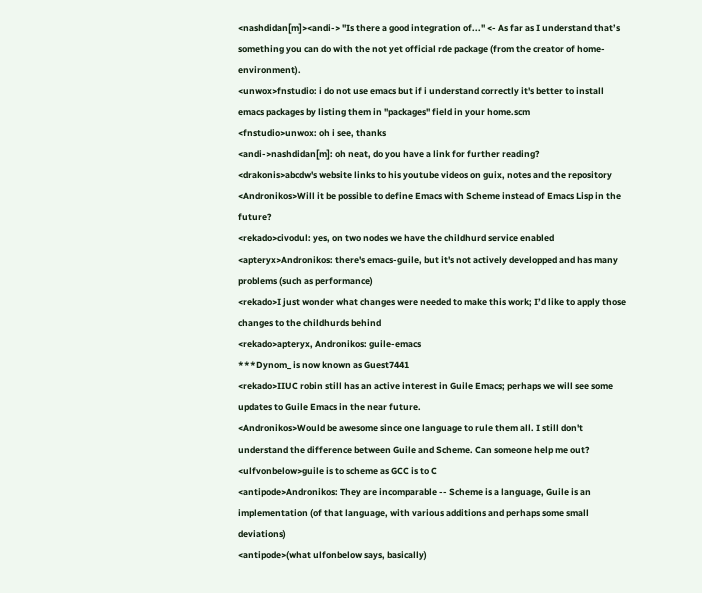<nashdidan[m]><andi-> "Is there a good integration of..." <- As far as I understand that’s something you can do with the not yet official rde package (from the creator of home-environment).
<unwox>fnstudio: i do not use emacs but if i understand correctly it's better to install emacs packages by listing them in "packages" field in your home.scm
<fnstudio>unwox: oh i see, thanks
<andi->nashdidan[m]: oh neat, do you have a link for further reading?
<drakonis>abcdw's website links to his youtube videos on guix, notes and the repository
<Andronikos>Will it be possible to define Emacs with Scheme instead of Emacs Lisp in the future?
<rekado>civodul: yes, on two nodes we have the childhurd service enabled
<apteryx>Andronikos: there's emacs-guile, but it's not actively developped and has many problems (such as performance)
<rekado>I just wonder what changes were needed to make this work; I’d like to apply those changes to the childhurds behind
<rekado>apteryx, Andronikos: guile-emacs
***Dynom_ is now known as Guest7441
<rekado>IIUC robin still has an active interest in Guile Emacs; perhaps we will see some updates to Guile Emacs in the near future.
<Andronikos>Would be awesome since one language to rule them all. I still don't understand the difference between Guile and Scheme. Can someone help me out?
<ulfvonbelow>guile is to scheme as GCC is to C
<antipode>Andronikos: They are incomparable -- Scheme is a language, Guile is an implementation (of that language, with various additions and perhaps some small deviations)
<antipode>(what ulfonbelow says, basically)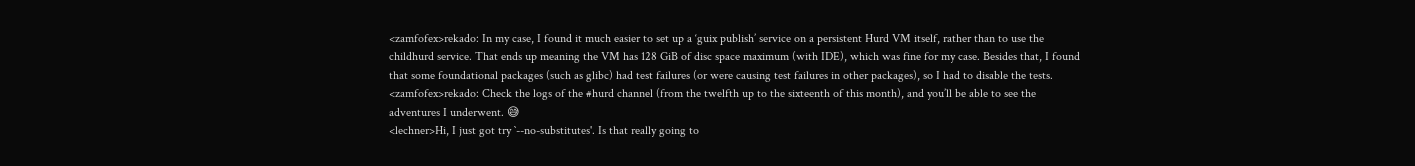<zamfofex>rekado: In my case, I found it much easier to set up a ‘guix publish’ service on a persistent Hurd VM itself, rather than to use the childhurd service. That ends up meaning the VM has 128 GiB of disc space maximum (with IDE), which was fine for my case. Besides that, I found that some foundational packages (such as glibc) had test failures (or were causing test failures in other packages), so I had to disable the tests.
<zamfofex>rekado: Check the logs of the #hurd channel (from the twelfth up to the sixteenth of this month), and you’ll be able to see the adventures I underwent. 😅
<lechner>Hi, I just got try `--no-substitutes'. Is that really going to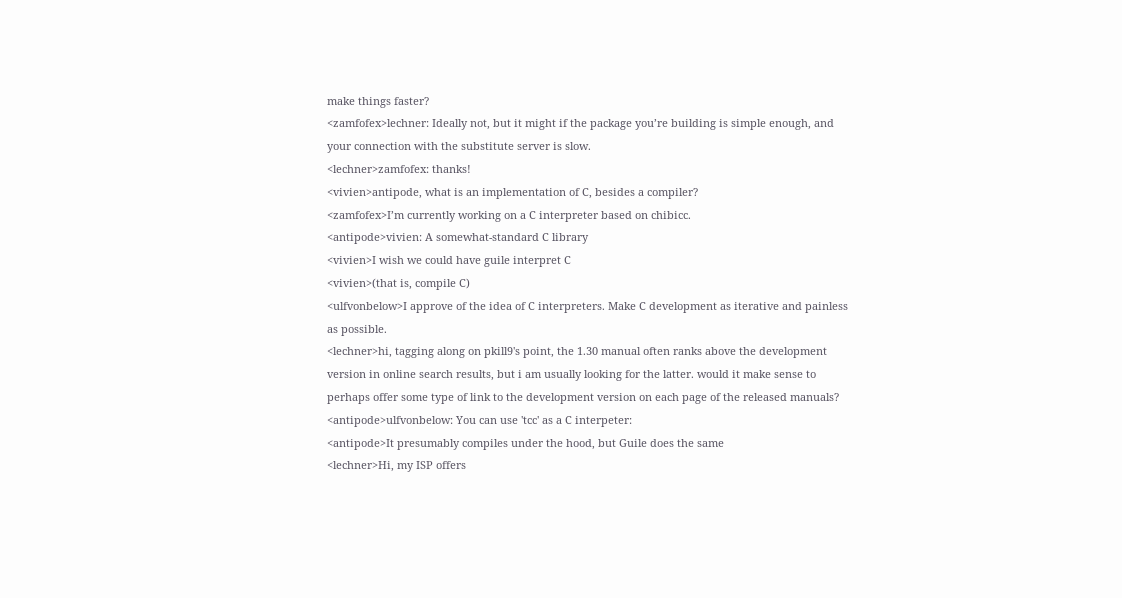make things faster?
<zamfofex>lechner: Ideally not, but it might if the package you’re building is simple enough, and your connection with the substitute server is slow.
<lechner>zamfofex: thanks!
<vivien>antipode, what is an implementation of C, besides a compiler?
<zamfofex>I’m currently working on a C interpreter based on chibicc.
<antipode>vivien: A somewhat-standard C library
<vivien>I wish we could have guile interpret C
<vivien>(that is, compile C)
<ulfvonbelow>I approve of the idea of C interpreters. Make C development as iterative and painless as possible.
<lechner>hi, tagging along on pkill9's point, the 1.30 manual often ranks above the development version in online search results, but i am usually looking for the latter. would it make sense to perhaps offer some type of link to the development version on each page of the released manuals?
<antipode>ulfvonbelow: You can use 'tcc' as a C interpeter:
<antipode>It presumably compiles under the hood, but Guile does the same
<lechner>Hi, my ISP offers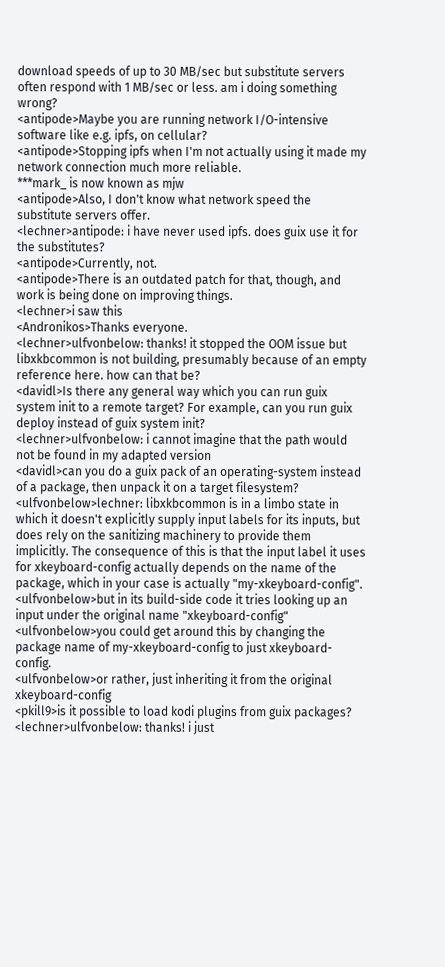download speeds of up to 30 MB/sec but substitute servers often respond with 1 MB/sec or less. am i doing something wrong?
<antipode>Maybe you are running network I/O-intensive software like e.g. ipfs, on cellular?
<antipode>Stopping ipfs when I'm not actually using it made my network connection much more reliable.
***mark_ is now known as mjw
<antipode>Also, I don't know what network speed the substitute servers offer.
<lechner>antipode: i have never used ipfs. does guix use it for the substitutes?
<antipode>Currently, not.
<antipode>There is an outdated patch for that, though, and work is being done on improving things.
<lechner>i saw this
<Andronikos>Thanks everyone.
<lechner>ulfvonbelow: thanks! it stopped the OOM issue but libxkbcommon is not building, presumably because of an empty reference here. how can that be?
<davidl>Is there any general way which you can run guix system init to a remote target? For example, can you run guix deploy instead of guix system init?
<lechner>ulfvonbelow: i cannot imagine that the path would not be found in my adapted version
<davidl>can you do a guix pack of an operating-system instead of a package, then unpack it on a target filesystem?
<ulfvonbelow>lechner: libxkbcommon is in a limbo state in which it doesn't explicitly supply input labels for its inputs, but does rely on the sanitizing machinery to provide them implicitly. The consequence of this is that the input label it uses for xkeyboard-config actually depends on the name of the package, which in your case is actually "my-xkeyboard-config".
<ulfvonbelow>but in its build-side code it tries looking up an input under the original name "xkeyboard-config"
<ulfvonbelow>you could get around this by changing the package name of my-xkeyboard-config to just xkeyboard-config.
<ulfvonbelow>or rather, just inheriting it from the original xkeyboard-config
<pkill9>is it possible to load kodi plugins from guix packages?
<lechner>ulfvonbelow: thanks! i just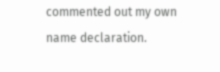commented out my own name declaration.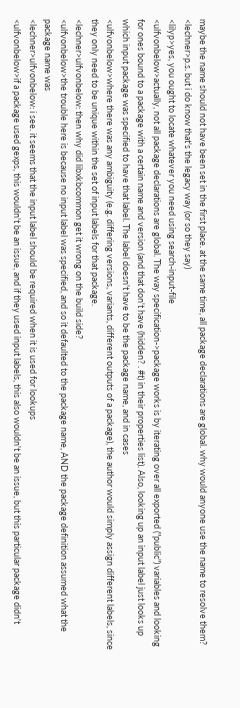maybe the name should not have been set in the first place. at the same time, all package declarations are global. why would anyone use the name to resolve them?
<lechner>p.s. but i do know that's the legacy way (or so they say)
<lilyp>yes, you ought to locate whatever you need using search-input-file
<ulfvonbelow>actually, not all package declarations are global. The way specification->package works is by iterating over all exported ("public") variables and looking for ones bound to a package with a certain name and version (and that don't have (hidden? . #t) in their properties list). Also, looking up an input label just looks up which input package was specified to have that label. The label doesn't have to be the package name, and in cases
<ulfvonbelow>where there was any ambiguity (e.g. differing versions, variants, different outputs of a package), the author would simply assign different labels, since they only need to be unique within the set of input labels for that package.
<lechner>ulfvonbelow: then why did libxkbcommon get it wrong on the build side?
<ulfvonbelow>the trouble here is because no input label was specified, and so it defaulted to the package name, AND the package definition assumed what the package name was
<lechner>ulfvonbelow: i see. it seems that the input label should be required when it is used for lookups
<ulfvonbelow>if a package used gexps, this wouldn't be an issue, and if they used input labels, this also wouldn't be an issue, but this particular package didn't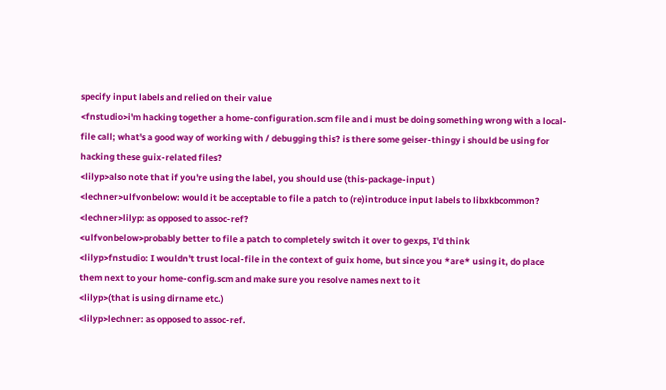specify input labels and relied on their value
<fnstudio>i'm hacking together a home-configuration.scm file and i must be doing something wrong with a local-file call; what's a good way of working with / debugging this? is there some geiser-thingy i should be using for hacking these guix-related files?
<lilyp>also note that if you're using the label, you should use (this-package-input )
<lechner>ulfvonbelow: would it be acceptable to file a patch to (re)introduce input labels to libxkbcommon?
<lechner>lilyp: as opposed to assoc-ref?
<ulfvonbelow>probably better to file a patch to completely switch it over to gexps, I'd think
<lilyp>fnstudio: I wouldn't trust local-file in the context of guix home, but since you *are* using it, do place them next to your home-config.scm and make sure you resolve names next to it
<lilyp>(that is using dirname etc.)
<lilyp>lechner: as opposed to assoc-ref.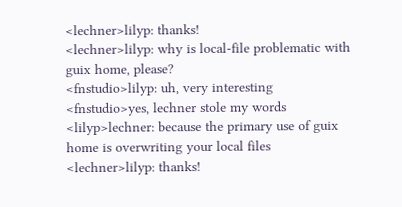<lechner>lilyp: thanks!
<lechner>lilyp: why is local-file problematic with guix home, please?
<fnstudio>lilyp: uh, very interesting
<fnstudio>yes, lechner stole my words
<lilyp>lechner: because the primary use of guix home is overwriting your local files
<lechner>lilyp: thanks!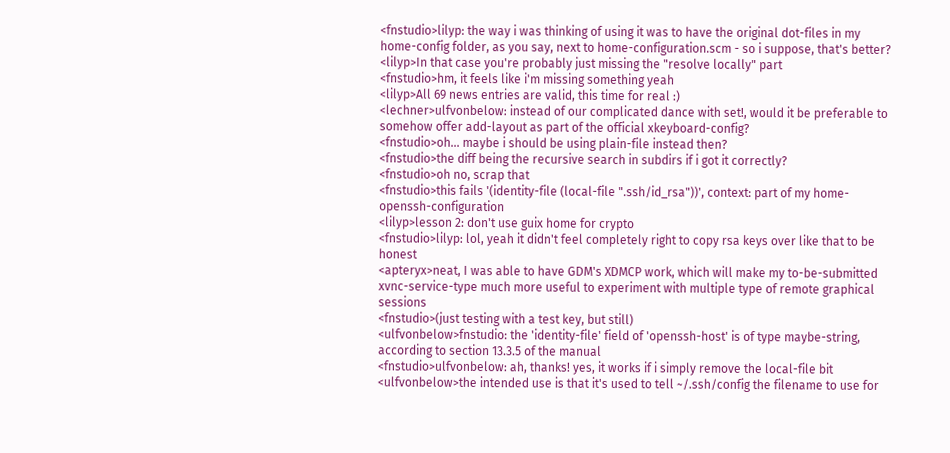<fnstudio>lilyp: the way i was thinking of using it was to have the original dot-files in my home-config folder, as you say, next to home-configuration.scm - so i suppose, that's better?
<lilyp>In that case you're probably just missing the "resolve locally" part
<fnstudio>hm, it feels like i'm missing something yeah
<lilyp>All 69 news entries are valid, this time for real :)
<lechner>ulfvonbelow: instead of our complicated dance with set!, would it be preferable to somehow offer add-layout as part of the official xkeyboard-config?
<fnstudio>oh... maybe i should be using plain-file instead then?
<fnstudio>the diff being the recursive search in subdirs if i got it correctly?
<fnstudio>oh no, scrap that
<fnstudio>this fails '(identity-file (local-file ".ssh/id_rsa"))', context: part of my home-openssh-configuration
<lilyp>lesson 2: don't use guix home for crypto
<fnstudio>lilyp: lol, yeah it didn't feel completely right to copy rsa keys over like that to be honest
<apteryx>neat, I was able to have GDM's XDMCP work, which will make my to-be-submitted xvnc-service-type much more useful to experiment with multiple type of remote graphical sessions
<fnstudio>(just testing with a test key, but still)
<ulfvonbelow>fnstudio: the 'identity-file' field of 'openssh-host' is of type maybe-string, according to section 13.3.5 of the manual
<fnstudio>ulfvonbelow: ah, thanks! yes, it works if i simply remove the local-file bit
<ulfvonbelow>the intended use is that it's used to tell ~/.ssh/config the filename to use for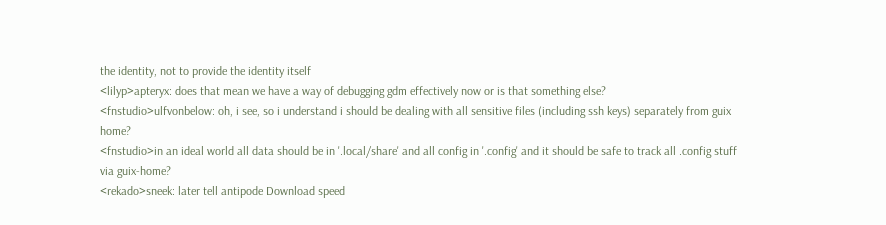the identity, not to provide the identity itself
<lilyp>apteryx: does that mean we have a way of debugging gdm effectively now or is that something else?
<fnstudio>ulfvonbelow: oh, i see, so i understand i should be dealing with all sensitive files (including ssh keys) separately from guix home?
<fnstudio>in an ideal world all data should be in '.local/share' and all config in '.config' and it should be safe to track all .config stuff via guix-home?
<rekado>sneek: later tell antipode Download speed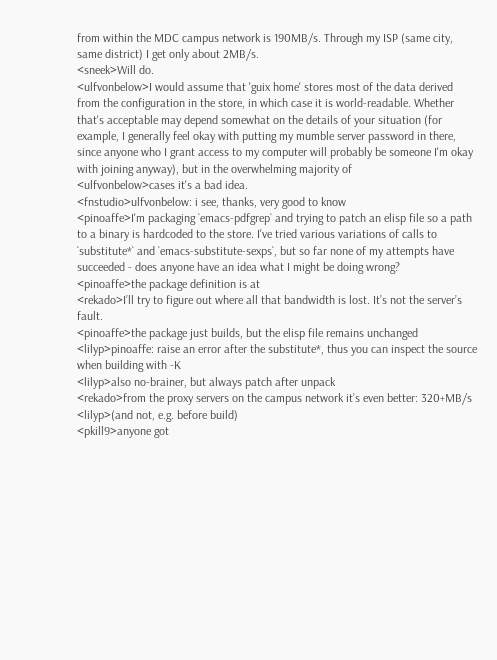from within the MDC campus network is 190MB/s. Through my ISP (same city, same district) I get only about 2MB/s.
<sneek>Will do.
<ulfvonbelow>I would assume that 'guix home' stores most of the data derived from the configuration in the store, in which case it is world-readable. Whether that's acceptable may depend somewhat on the details of your situation (for example, I generally feel okay with putting my mumble server password in there, since anyone who I grant access to my computer will probably be someone I'm okay with joining anyway), but in the overwhelming majority of
<ulfvonbelow>cases it's a bad idea.
<fnstudio>ulfvonbelow: i see, thanks, very good to know
<pinoaffe>I'm packaging `emacs-pdfgrep` and trying to patch an elisp file so a path to a binary is hardcoded to the store. I've tried various variations of calls to `substitute*` and `emacs-substitute-sexps`, but so far none of my attempts have succeeded - does anyone have an idea what I might be doing wrong?
<pinoaffe>the package definition is at
<rekado>I’ll try to figure out where all that bandwidth is lost. It’s not the server’s fault.
<pinoaffe>the package just builds, but the elisp file remains unchanged
<lilyp>pinoaffe: raise an error after the substitute*, thus you can inspect the source when building with -K
<lilyp>also no-brainer, but always patch after unpack
<rekado>from the proxy servers on the campus network it’s even better: 320+MB/s
<lilyp>(and not, e.g. before build)
<pkill9>anyone got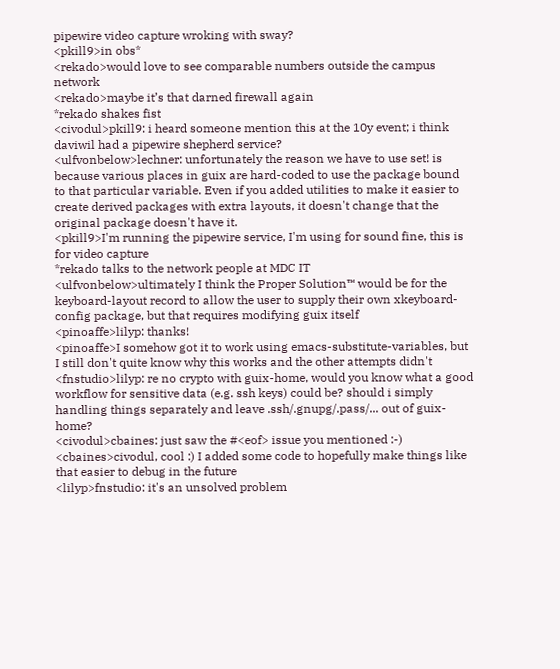pipewire video capture wroking with sway?
<pkill9>in obs*
<rekado>would love to see comparable numbers outside the campus network
<rekado>maybe it’s that darned firewall again
*rekado shakes fist
<civodul>pkill9: i heard someone mention this at the 10y event; i think daviwil had a pipewire shepherd service?
<ulfvonbelow>lechner: unfortunately the reason we have to use set! is because various places in guix are hard-coded to use the package bound to that particular variable. Even if you added utilities to make it easier to create derived packages with extra layouts, it doesn't change that the original package doesn't have it.
<pkill9>I'm running the pipewire service, I'm using for sound fine, this is for video capture
*rekado talks to the network people at MDC IT
<ulfvonbelow>ultimately I think the Proper Solution™ would be for the keyboard-layout record to allow the user to supply their own xkeyboard-config package, but that requires modifying guix itself
<pinoaffe>lilyp: thanks!
<pinoaffe>I somehow got it to work using emacs-substitute-variables, but I still don't quite know why this works and the other attempts didn't
<fnstudio>lilyp: re no crypto with guix-home, would you know what a good workflow for sensitive data (e.g. ssh keys) could be? should i simply handling things separately and leave .ssh/.gnupg/.pass/... out of guix-home?
<civodul>cbaines: just saw the #<eof> issue you mentioned :-)
<cbaines>civodul, cool :) I added some code to hopefully make things like that easier to debug in the future
<lilyp>fnstudio: it's an unsolved problem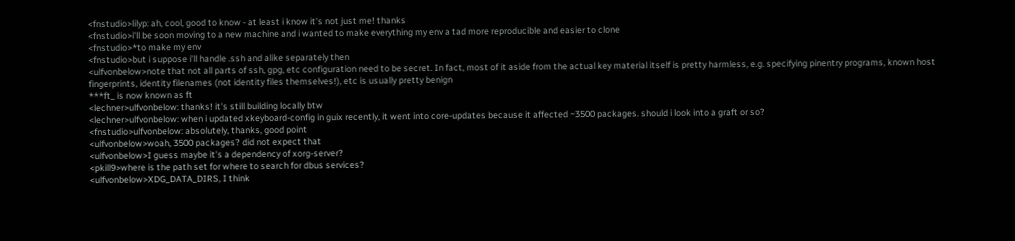<fnstudio>lilyp: ah, cool, good to know - at least i know it's not just me! thanks
<fnstudio>i'll be soon moving to a new machine and i wanted to make everything my env a tad more reproducible and easier to clone
<fnstudio>*to make my env
<fnstudio>but i suppose i'll handle .ssh and alike separately then
<ulfvonbelow>note that not all parts of ssh, gpg, etc configuration need to be secret. In fact, most of it aside from the actual key material itself is pretty harmless, e.g. specifying pinentry programs, known host fingerprints, identity filenames (not identity files themselves!), etc is usually pretty benign
***ft_ is now known as ft
<lechner>ulfvonbelow: thanks! it's still building locally btw
<lechner>ulfvonbelow: when i updated xkeyboard-config in guix recently, it went into core-updates because it affected ~3500 packages. should i look into a graft or so?
<fnstudio>ulfvonbelow: absolutely, thanks, good point
<ulfvonbelow>woah, 3500 packages? did not expect that
<ulfvonbelow>I guess maybe it's a dependency of xorg-server?
<pkill9>where is the path set for where to search for dbus services?
<ulfvonbelow>XDG_DATA_DIRS, I think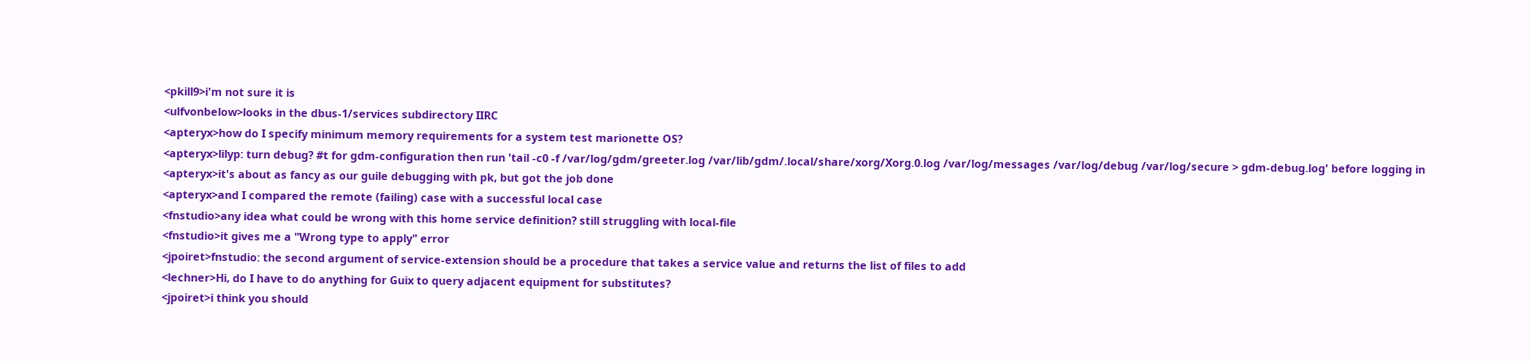<pkill9>i'm not sure it is
<ulfvonbelow>looks in the dbus-1/services subdirectory IIRC
<apteryx>how do I specify minimum memory requirements for a system test marionette OS?
<apteryx>lilyp: turn debug? #t for gdm-configuration then run 'tail -c0 -f /var/log/gdm/greeter.log /var/lib/gdm/.local/share/xorg/Xorg.0.log /var/log/messages /var/log/debug /var/log/secure > gdm-debug.log' before logging in
<apteryx>it's about as fancy as our guile debugging with pk, but got the job done
<apteryx>and I compared the remote (failing) case with a successful local case
<fnstudio>any idea what could be wrong with this home service definition? still struggling with local-file
<fnstudio>it gives me a "Wrong type to apply" error
<jpoiret>fnstudio: the second argument of service-extension should be a procedure that takes a service value and returns the list of files to add
<lechner>Hi, do I have to do anything for Guix to query adjacent equipment for substitutes?
<jpoiret>i think you should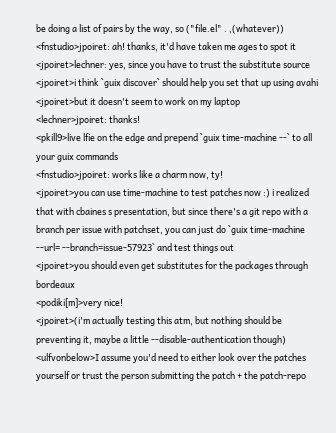be doing a list of pairs by the way, so ("file.el" . ,(whatever))
<fnstudio>jpoiret: ah! thanks, it'd have taken me ages to spot it
<jpoiret>lechner: yes, since you have to trust the substitute source
<jpoiret>i think `guix discover` should help you set that up using avahi
<jpoiret>but it doesn't seem to work on my laptop
<lechner>jpoiret: thanks!
<pkill9>live lfie on the edge and prepend `guix time-machine --` to all your guix commands
<fnstudio>jpoiret: works like a charm now, ty!
<jpoiret>you can use time-machine to test patches now :) i realized that with cbaines s presentation, but since there's a git repo with a branch per issue with patchset, you can just do `guix time-machine --url= --branch=issue-57923` and test things out
<jpoiret>you should even get substitutes for the packages through bordeaux
<podiki[m]>very nice!
<jpoiret>(i'm actually testing this atm, but nothing should be preventing it, maybe a little --disable-authentication though)
<ulfvonbelow>I assume you'd need to either look over the patches yourself or trust the person submitting the patch + the patch-repo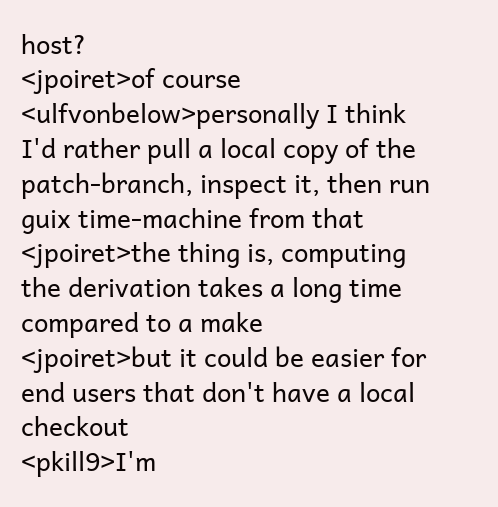host?
<jpoiret>of course
<ulfvonbelow>personally I think I'd rather pull a local copy of the patch-branch, inspect it, then run guix time-machine from that
<jpoiret>the thing is, computing the derivation takes a long time compared to a make
<jpoiret>but it could be easier for end users that don't have a local checkout
<pkill9>I'm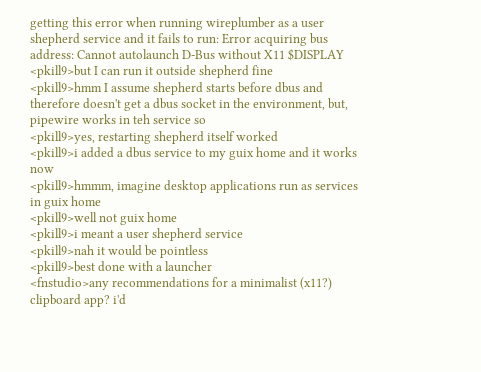getting this error when running wireplumber as a user shepherd service and it fails to run: Error acquiring bus address: Cannot autolaunch D-Bus without X11 $DISPLAY
<pkill9>but I can run it outside shepherd fine
<pkill9>hmm I assume shepherd starts before dbus and therefore doesn't get a dbus socket in the environment, but, pipewire works in teh service so
<pkill9>yes, restarting shepherd itself worked
<pkill9>i added a dbus service to my guix home and it works now
<pkill9>hmmm, imagine desktop applications run as services in guix home
<pkill9>well not guix home
<pkill9>i meant a user shepherd service
<pkill9>nah it would be pointless
<pkill9>best done with a launcher
<fnstudio>any recommendations for a minimalist (x11?) clipboard app? i'd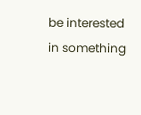be interested in something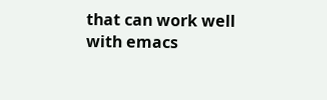that can work well with emacs